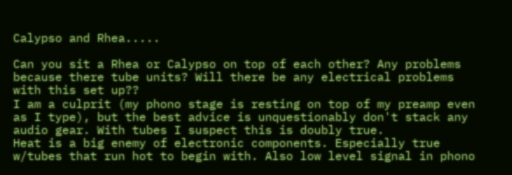Calypso and Rhea.....

Can you sit a Rhea or Calypso on top of each other? Any problems because there tube units? Will there be any electrical problems with this set up??
I am a culprit (my phono stage is resting on top of my preamp even as I type), but the best advice is unquestionably don't stack any audio gear. With tubes I suspect this is doubly true.
Heat is a big enemy of electronic components. Especially true w/tubes that run hot to begin with. Also low level signal in phono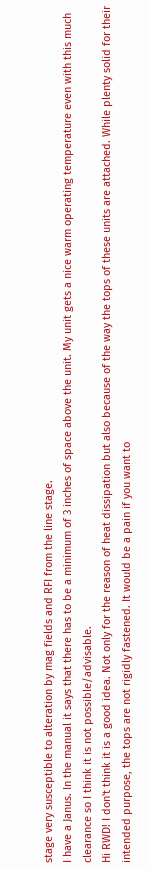stage very susceptible to alteration by mag fields and RFI from the line stage.
I have a Janus. In the manual it says that there has to be a minimum of 3 inches of space above the unit. My unit gets a nice warm operating temperature even with this much clearance so I think it is not possible/advisable.
Hi RWD! I don't think it is a good idea. Not only for the reason of heat dissipation but also because of the way the tops of these units are attached. While plenty solid for their intended purpose, the tops are not rigidly fastened. It would be a pain if you want to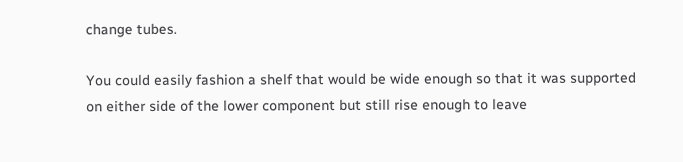change tubes.

You could easily fashion a shelf that would be wide enough so that it was supported on either side of the lower component but still rise enough to leave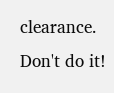clearance.
Don't do it!